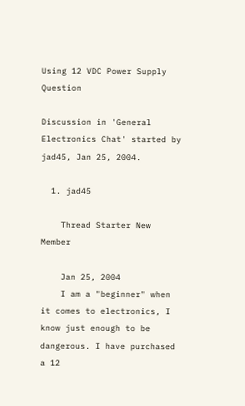Using 12 VDC Power Supply Question

Discussion in 'General Electronics Chat' started by jad45, Jan 25, 2004.

  1. jad45

    Thread Starter New Member

    Jan 25, 2004
    I am a "beginner" when it comes to electronics, I know just enough to be dangerous. I have purchased a 12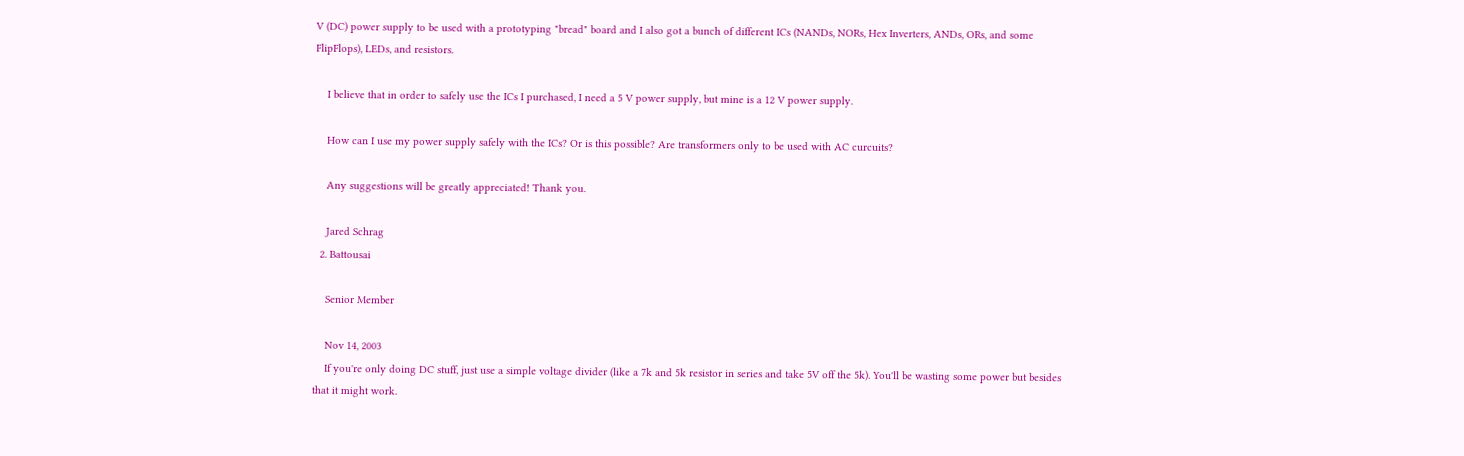V (DC) power supply to be used with a prototyping "bread" board and I also got a bunch of different ICs (NANDs, NORs, Hex Inverters, ANDs, ORs, and some FlipFlops), LEDs, and resistors.

    I believe that in order to safely use the ICs I purchased, I need a 5 V power supply, but mine is a 12 V power supply.

    How can I use my power supply safely with the ICs? Or is this possible? Are transformers only to be used with AC curcuits?

    Any suggestions will be greatly appreciated! Thank you.

    Jared Schrag
  2. Battousai

    Senior Member

    Nov 14, 2003
    If you're only doing DC stuff, just use a simple voltage divider (like a 7k and 5k resistor in series and take 5V off the 5k). You'll be wasting some power but besides that it might work.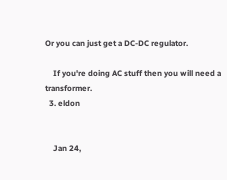Or you can just get a DC-DC regulator.

    If you're doing AC stuff then you will need a transformer.
  3. eldon


    Jan 24,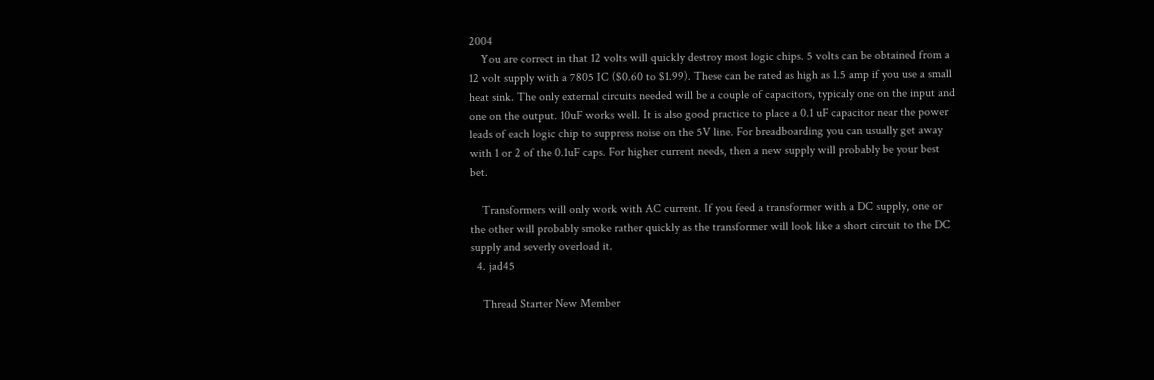2004
    You are correct in that 12 volts will quickly destroy most logic chips. 5 volts can be obtained from a 12 volt supply with a 7805 IC ($0.60 to $1.99). These can be rated as high as 1.5 amp if you use a small heat sink. The only external circuits needed will be a couple of capacitors, typicaly one on the input and one on the output. 10uF works well. It is also good practice to place a 0.1 uF capacitor near the power leads of each logic chip to suppress noise on the 5V line. For breadboarding you can usually get away with 1 or 2 of the 0.1uF caps. For higher current needs, then a new supply will probably be your best bet.

    Transformers will only work with AC current. If you feed a transformer with a DC supply, one or the other will probably smoke rather quickly as the transformer will look like a short circuit to the DC supply and severly overload it.
  4. jad45

    Thread Starter New Member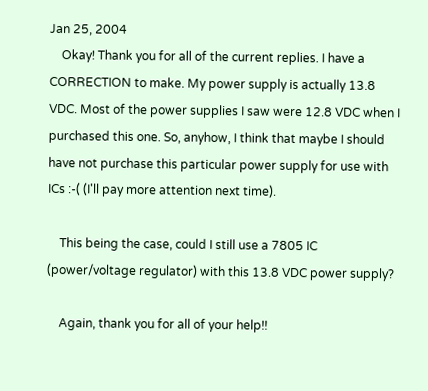Jan 25, 2004
    Okay! Thank you for all of the current replies. I have a CORRECTION to make. My power supply is actually 13.8 VDC. Most of the power supplies I saw were 12.8 VDC when I purchased this one. So, anyhow, I think that maybe I should have not purchase this particular power supply for use with ICs :-( (I'll pay more attention next time).

    This being the case, could I still use a 7805 IC (power/voltage regulator) with this 13.8 VDC power supply?

    Again, thank you for all of your help!!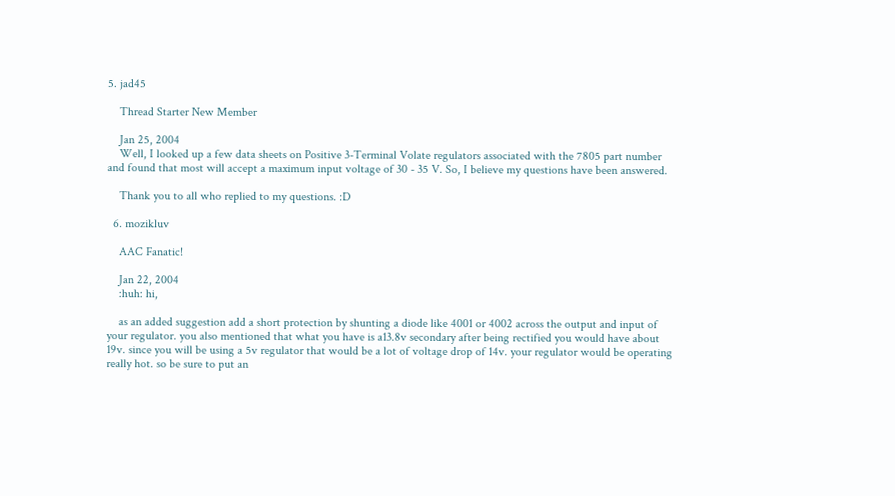5. jad45

    Thread Starter New Member

    Jan 25, 2004
    Well, I looked up a few data sheets on Positive 3-Terminal Volate regulators associated with the 7805 part number and found that most will accept a maximum input voltage of 30 - 35 V. So, I believe my questions have been answered.

    Thank you to all who replied to my questions. :D

  6. mozikluv

    AAC Fanatic!

    Jan 22, 2004
    :huh: hi,

    as an added suggestion add a short protection by shunting a diode like 4001 or 4002 across the output and input of your regulator. you also mentioned that what you have is a13.8v secondary after being rectified you would have about 19v. since you will be using a 5v regulator that would be a lot of voltage drop of 14v. your regulator would be operating really hot. so be sure to put an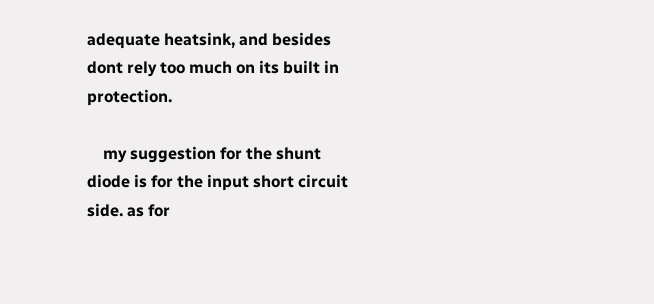adequate heatsink, and besides dont rely too much on its built in protection.

    my suggestion for the shunt diode is for the input short circuit side. as for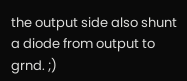the output side also shunt a diode from output to grnd. ;)